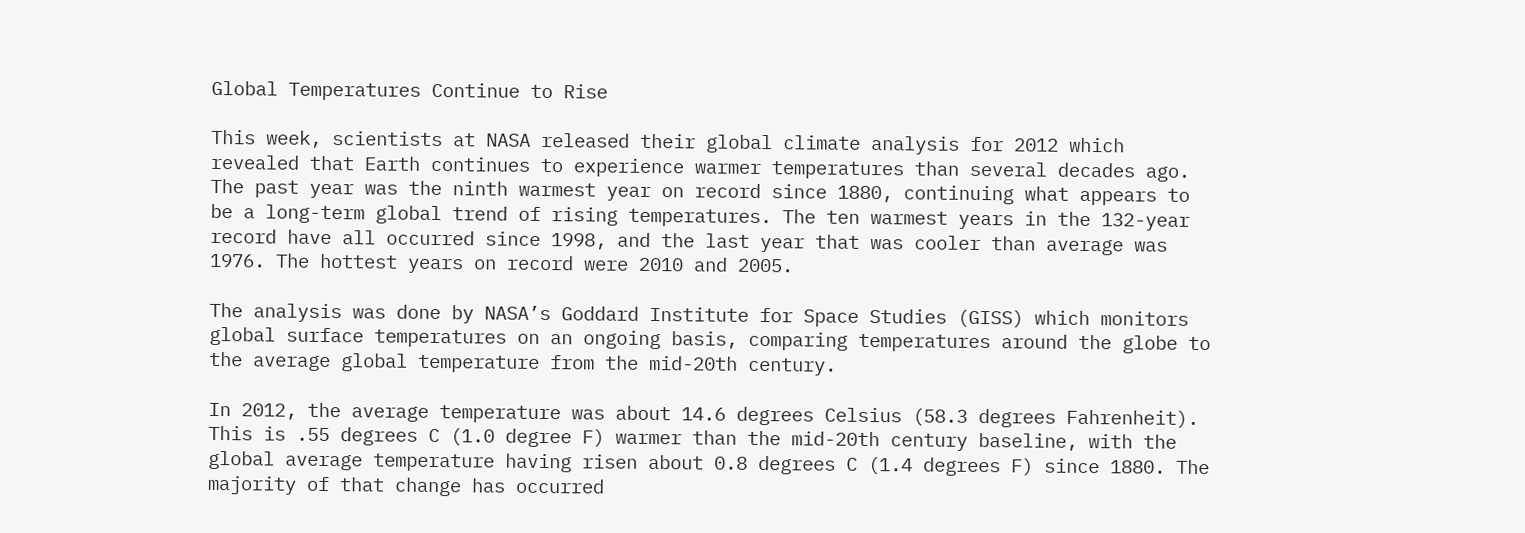Global Temperatures Continue to Rise

This week, scientists at NASA released their global climate analysis for 2012 which revealed that Earth continues to experience warmer temperatures than several decades ago. The past year was the ninth warmest year on record since 1880, continuing what appears to be a long-term global trend of rising temperatures. The ten warmest years in the 132-year record have all occurred since 1998, and the last year that was cooler than average was 1976. The hottest years on record were 2010 and 2005.

The analysis was done by NASA’s Goddard Institute for Space Studies (GISS) which monitors global surface temperatures on an ongoing basis, comparing temperatures around the globe to the average global temperature from the mid-20th century.

In 2012, the average temperature was about 14.6 degrees Celsius (58.3 degrees Fahrenheit). This is .55 degrees C (1.0 degree F) warmer than the mid-20th century baseline, with the global average temperature having risen about 0.8 degrees C (1.4 degrees F) since 1880. The majority of that change has occurred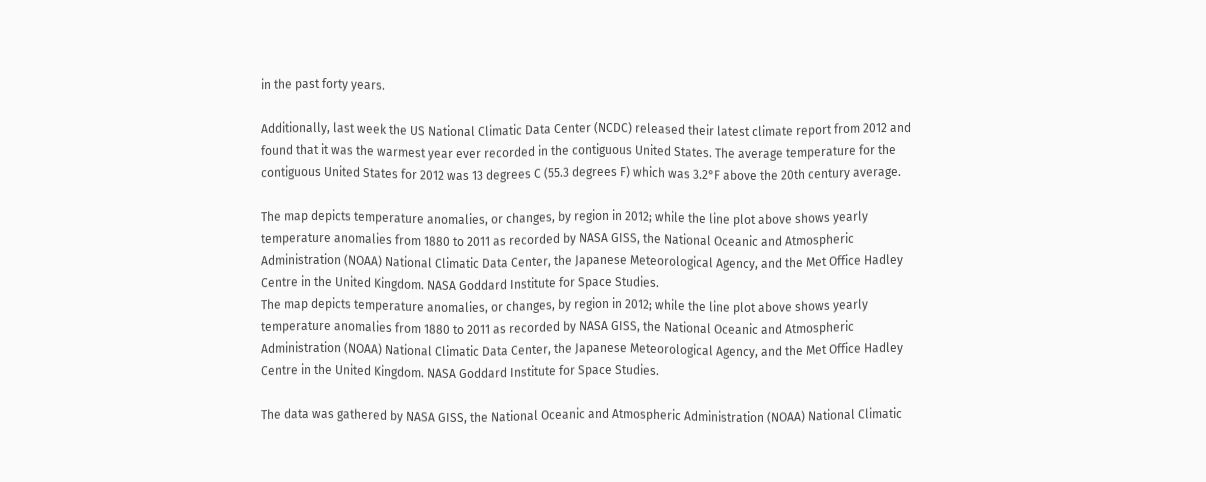in the past forty years.

Additionally, last week the US National Climatic Data Center (NCDC) released their latest climate report from 2012 and found that it was the warmest year ever recorded in the contiguous United States. The average temperature for the contiguous United States for 2012 was 13 degrees C (55.3 degrees F) which was 3.2°F above the 20th century average.

The map depicts temperature anomalies, or changes, by region in 2012; while the line plot above shows yearly temperature anomalies from 1880 to 2011 as recorded by NASA GISS, the National Oceanic and Atmospheric Administration (NOAA) National Climatic Data Center, the Japanese Meteorological Agency, and the Met Office Hadley Centre in the United Kingdom. NASA Goddard Institute for Space Studies.
The map depicts temperature anomalies, or changes, by region in 2012; while the line plot above shows yearly temperature anomalies from 1880 to 2011 as recorded by NASA GISS, the National Oceanic and Atmospheric Administration (NOAA) National Climatic Data Center, the Japanese Meteorological Agency, and the Met Office Hadley Centre in the United Kingdom. NASA Goddard Institute for Space Studies.

The data was gathered by NASA GISS, the National Oceanic and Atmospheric Administration (NOAA) National Climatic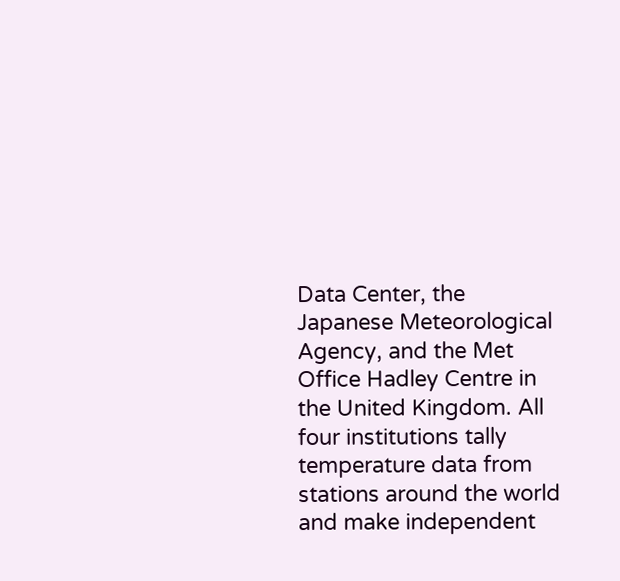Data Center, the Japanese Meteorological Agency, and the Met Office Hadley Centre in the United Kingdom. All four institutions tally temperature data from stations around the world and make independent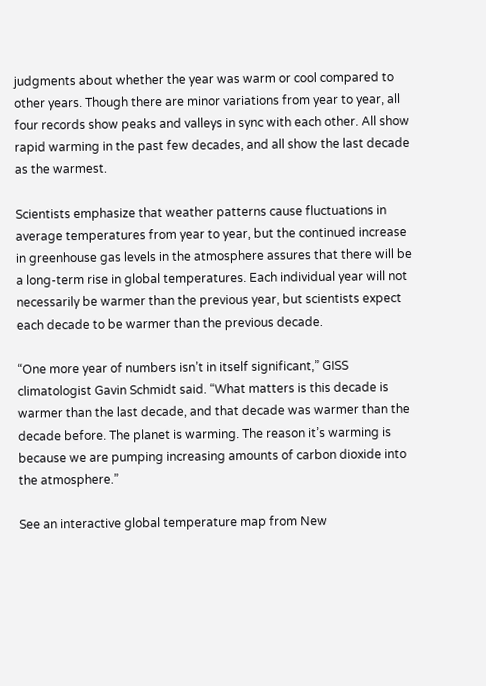judgments about whether the year was warm or cool compared to other years. Though there are minor variations from year to year, all four records show peaks and valleys in sync with each other. All show rapid warming in the past few decades, and all show the last decade as the warmest.

Scientists emphasize that weather patterns cause fluctuations in average temperatures from year to year, but the continued increase in greenhouse gas levels in the atmosphere assures that there will be a long-term rise in global temperatures. Each individual year will not necessarily be warmer than the previous year, but scientists expect each decade to be warmer than the previous decade.

“One more year of numbers isn’t in itself significant,” GISS climatologist Gavin Schmidt said. “What matters is this decade is warmer than the last decade, and that decade was warmer than the decade before. The planet is warming. The reason it’s warming is because we are pumping increasing amounts of carbon dioxide into the atmosphere.”

See an interactive global temperature map from New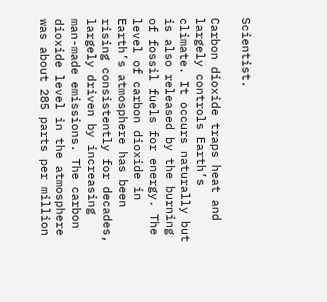Scientist.

Carbon dioxide traps heat and largely controls Earth’s climate. It occurs naturally but is also released by the burning of fossil fuels for energy. The level of carbon dioxide in Earth’s atmosphere has been rising consistently for decades, largely driven by increasing man-made emissions. The carbon dioxide level in the atmosphere was about 285 parts per million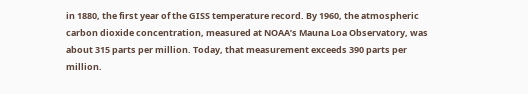in 1880, the first year of the GISS temperature record. By 1960, the atmospheric carbon dioxide concentration, measured at NOAA’s Mauna Loa Observatory, was about 315 parts per million. Today, that measurement exceeds 390 parts per million.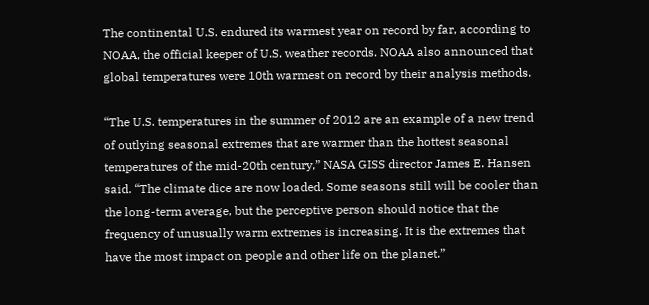The continental U.S. endured its warmest year on record by far, according to NOAA, the official keeper of U.S. weather records. NOAA also announced that global temperatures were 10th warmest on record by their analysis methods.

“The U.S. temperatures in the summer of 2012 are an example of a new trend of outlying seasonal extremes that are warmer than the hottest seasonal temperatures of the mid-20th century,” NASA GISS director James E. Hansen said. “The climate dice are now loaded. Some seasons still will be cooler than the long-term average, but the perceptive person should notice that the frequency of unusually warm extremes is increasing. It is the extremes that have the most impact on people and other life on the planet.”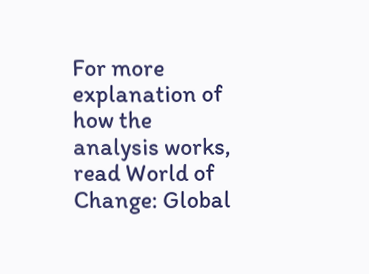For more explanation of how the analysis works, read World of Change: Global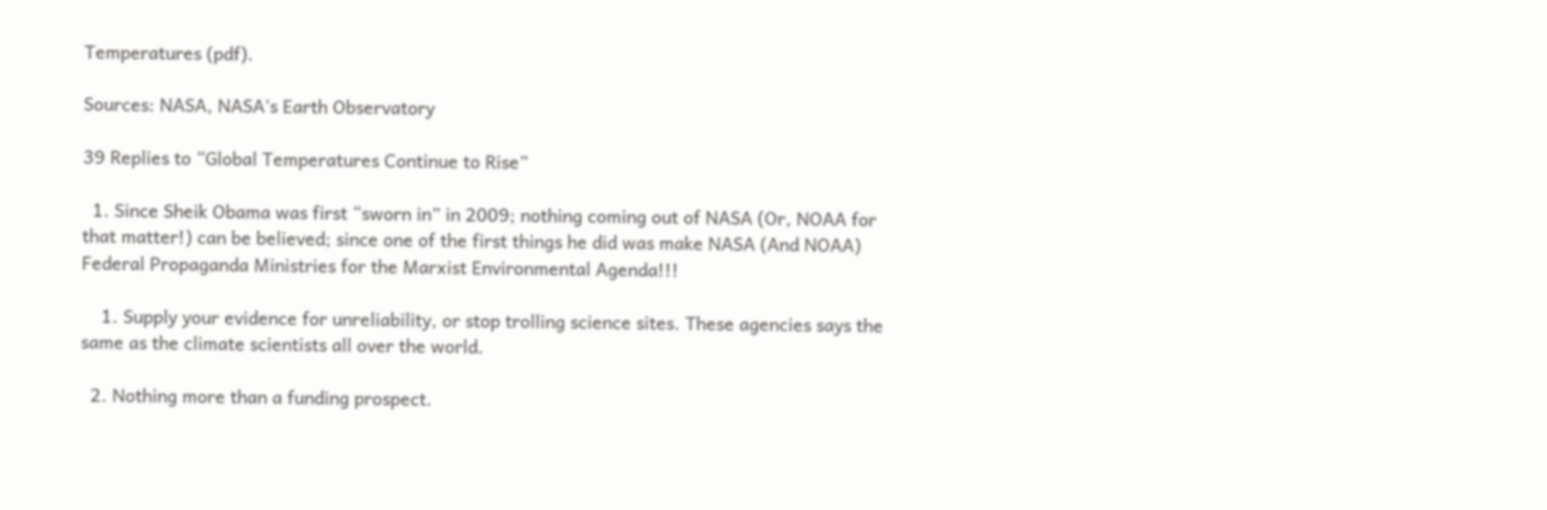Temperatures (pdf).

Sources: NASA, NASA’s Earth Observatory

39 Replies to “Global Temperatures Continue to Rise”

  1. Since Sheik Obama was first “sworn in” in 2009; nothing coming out of NASA (Or, NOAA for that matter!) can be believed; since one of the first things he did was make NASA (And NOAA) Federal Propaganda Ministries for the Marxist Environmental Agenda!!!

    1. Supply your evidence for unreliability, or stop trolling science sites. These agencies says the same as the climate scientists all over the world.

  2. Nothing more than a funding prospect.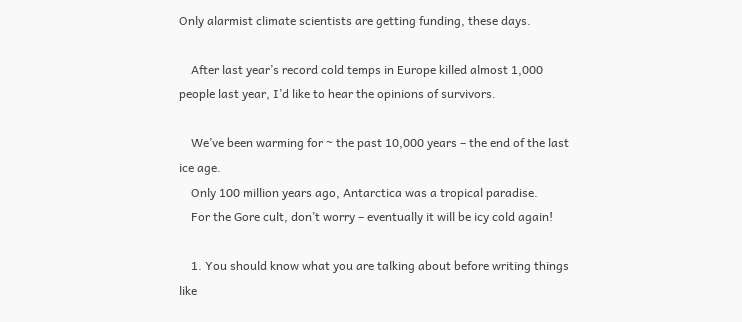Only alarmist climate scientists are getting funding, these days.

    After last year’s record cold temps in Europe killed almost 1,000 people last year, I’d like to hear the opinions of survivors.

    We’ve been warming for ~ the past 10,000 years – the end of the last ice age.
    Only 100 million years ago, Antarctica was a tropical paradise.
    For the Gore cult, don’t worry – eventually it will be icy cold again!

    1. You should know what you are talking about before writing things like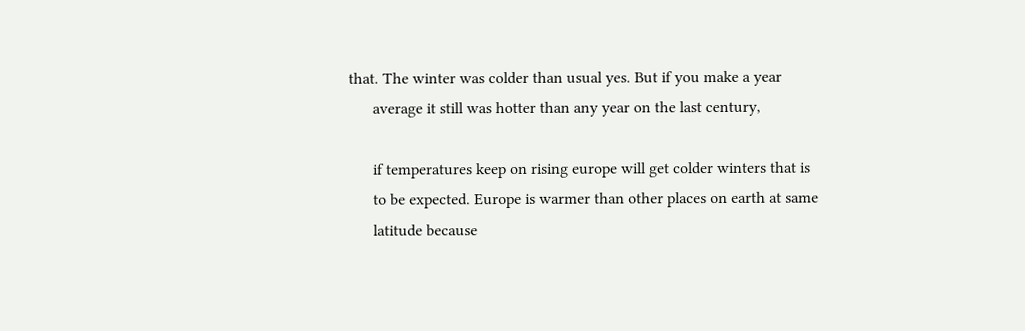that. The winter was colder than usual yes. But if you make a year
      average it still was hotter than any year on the last century,

      if temperatures keep on rising europe will get colder winters that is
      to be expected. Europe is warmer than other places on earth at same
      latitude because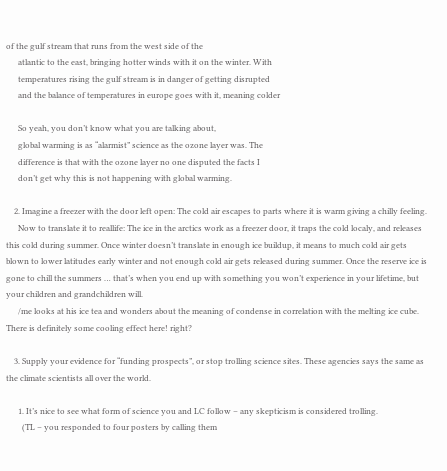of the gulf stream that runs from the west side of the
      atlantic to the east, bringing hotter winds with it on the winter. With
      temperatures rising the gulf stream is in danger of getting disrupted
      and the balance of temperatures in europe goes with it, meaning colder

      So yeah, you don’t know what you are talking about,
      global warming is as “alarmist” science as the ozone layer was. The
      difference is that with the ozone layer no one disputed the facts I
      don’t get why this is not happening with global warming.

    2. Imagine a freezer with the door left open: The cold air escapes to parts where it is warm giving a chilly feeling.
      Now to translate it to reallife: The ice in the arctics work as a freezer door, it traps the cold localy, and releases this cold during summer. Once winter doesn’t translate in enough ice buildup, it means to much cold air gets blown to lower latitudes early winter and not enough cold air gets released during summer. Once the reserve ice is gone to chill the summers … that’s when you end up with something you won’t experience in your lifetime, but your children and grandchildren will.
      /me looks at his ice tea and wonders about the meaning of condense in correlation with the melting ice cube. There is definitely some cooling effect here! right?

    3. Supply your evidence for “funding prospects”, or stop trolling science sites. These agencies says the same as the climate scientists all over the world.

      1. It’s nice to see what form of science you and LC follow – any skepticism is considered trolling.
        (TL – you responded to four posters by calling them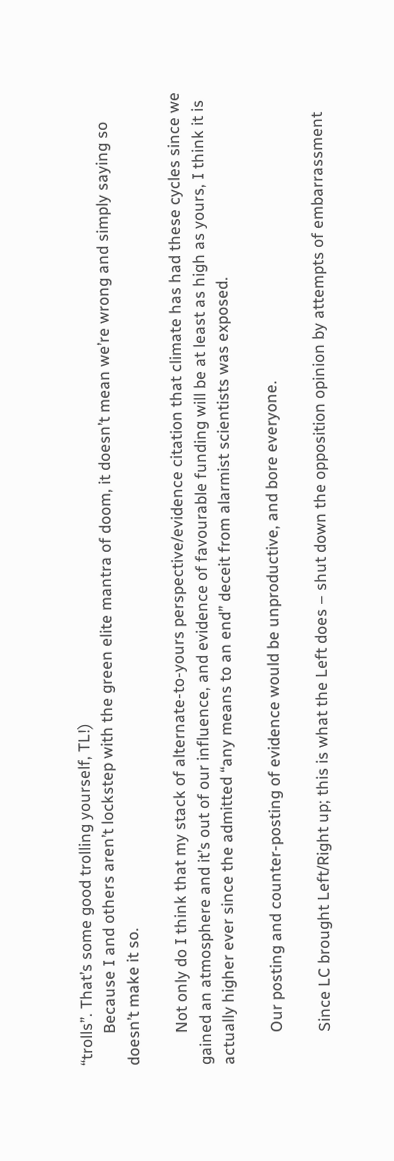“trolls”. That’s some good trolling yourself, TL!)
        Because I and others aren’t lockstep with the green elite mantra of doom, it doesn’t mean we’re wrong and simply saying so doesn’t make it so.

        Not only do I think that my stack of alternate-to-yours perspective/evidence citation that climate has had these cycles since we gained an atmosphere and it’s out of our influence, and evidence of favourable funding will be at least as high as yours, I think it is actually higher ever since the admitted “any means to an end” deceit from alarmist scientists was exposed.

        Our posting and counter-posting of evidence would be unproductive, and bore everyone.

        Since LC brought Left/Right up; this is what the Left does – shut down the opposition opinion by attempts of embarrassment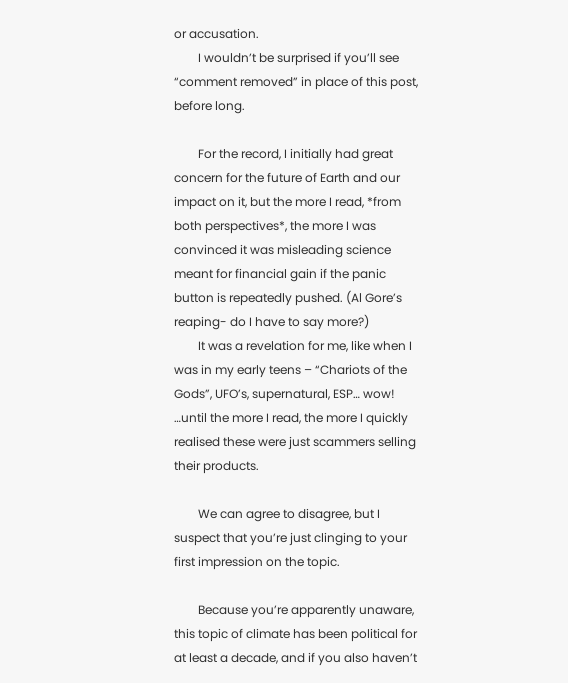or accusation.
        I wouldn’t be surprised if you’ll see “comment removed” in place of this post, before long.

        For the record, I initially had great concern for the future of Earth and our impact on it, but the more I read, *from both perspectives*, the more I was convinced it was misleading science meant for financial gain if the panic button is repeatedly pushed. (Al Gore’s reaping- do I have to say more?)
        It was a revelation for me, like when I was in my early teens – “Chariots of the Gods”, UFO’s, supernatural, ESP… wow! …until the more I read, the more I quickly realised these were just scammers selling their products.

        We can agree to disagree, but I suspect that you’re just clinging to your first impression on the topic.

        Because you’re apparently unaware, this topic of climate has been political for at least a decade, and if you also haven’t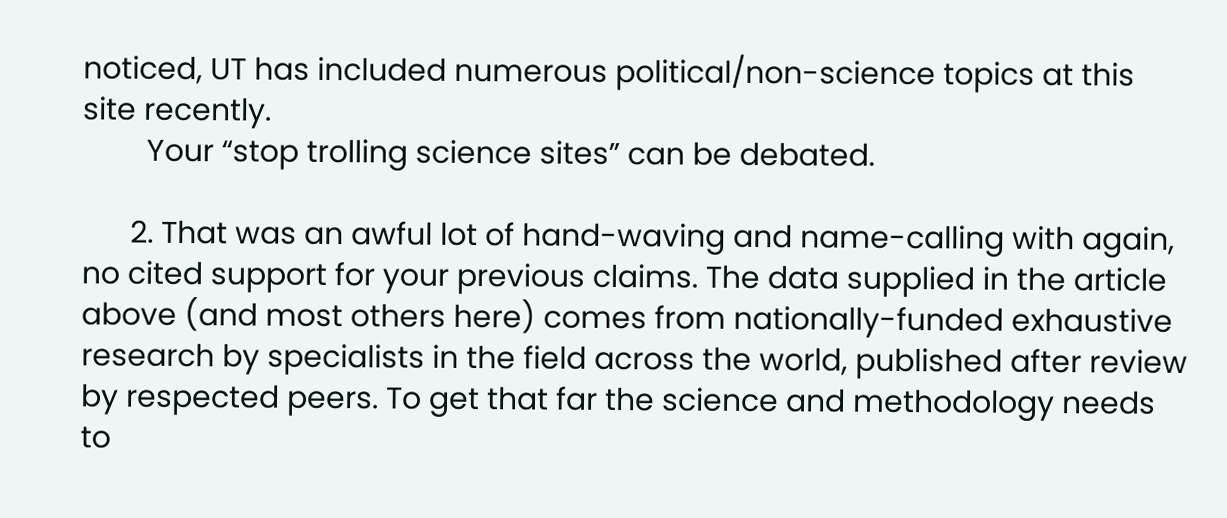noticed, UT has included numerous political/non-science topics at this site recently.
        Your “stop trolling science sites” can be debated.

      2. That was an awful lot of hand-waving and name-calling with again, no cited support for your previous claims. The data supplied in the article above (and most others here) comes from nationally-funded exhaustive research by specialists in the field across the world, published after review by respected peers. To get that far the science and methodology needs to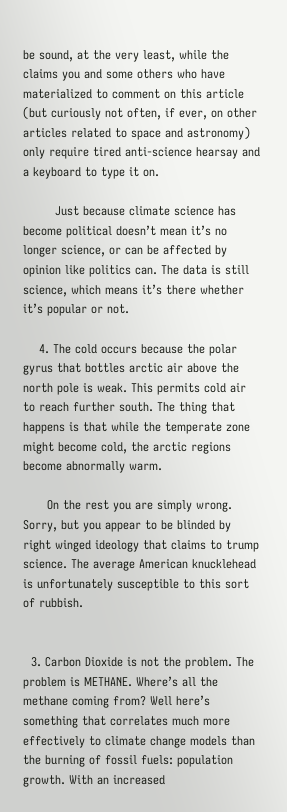be sound, at the very least, while the claims you and some others who have materialized to comment on this article (but curiously not often, if ever, on other articles related to space and astronomy) only require tired anti-science hearsay and a keyboard to type it on.

        Just because climate science has become political doesn’t mean it’s no longer science, or can be affected by opinion like politics can. The data is still science, which means it’s there whether it’s popular or not.

    4. The cold occurs because the polar gyrus that bottles arctic air above the north pole is weak. This permits cold air to reach further south. The thing that happens is that while the temperate zone might become cold, the arctic regions become abnormally warm.

      On the rest you are simply wrong. Sorry, but you appear to be blinded by right winged ideology that claims to trump science. The average American knucklehead is unfortunately susceptible to this sort of rubbish.


  3. Carbon Dioxide is not the problem. The problem is METHANE. Where’s all the methane coming from? Well here’s something that correlates much more effectively to climate change models than the burning of fossil fuels: population growth. With an increased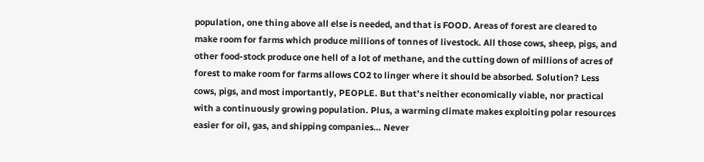population, one thing above all else is needed, and that is FOOD. Areas of forest are cleared to make room for farms which produce millions of tonnes of livestock. All those cows, sheep, pigs, and other food-stock produce one hell of a lot of methane, and the cutting down of millions of acres of forest to make room for farms allows CO2 to linger where it should be absorbed. Solution? Less cows, pigs, and most importantly, PEOPLE. But that’s neither economically viable, nor practical with a continuously growing population. Plus, a warming climate makes exploiting polar resources easier for oil, gas, and shipping companies… Never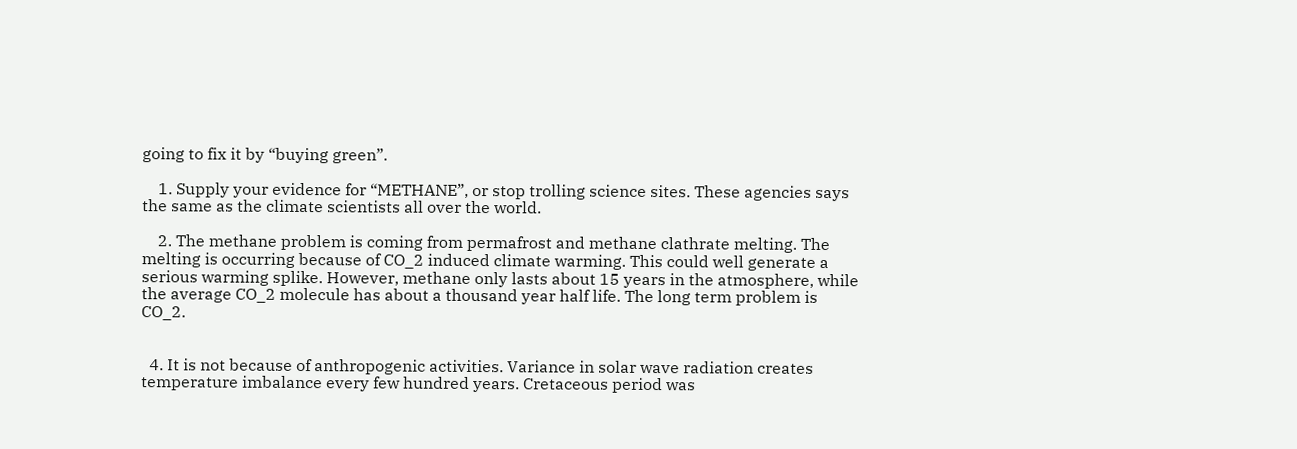going to fix it by “buying green”.

    1. Supply your evidence for “METHANE”, or stop trolling science sites. These agencies says the same as the climate scientists all over the world.

    2. The methane problem is coming from permafrost and methane clathrate melting. The melting is occurring because of CO_2 induced climate warming. This could well generate a serious warming splike. However, methane only lasts about 15 years in the atmosphere, while the average CO_2 molecule has about a thousand year half life. The long term problem is CO_2.


  4. It is not because of anthropogenic activities. Variance in solar wave radiation creates temperature imbalance every few hundred years. Cretaceous period was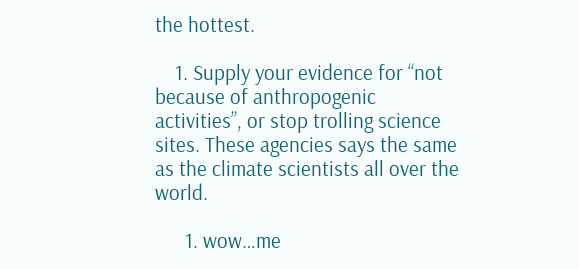the hottest.

    1. Supply your evidence for “not because of anthropogenic activities”, or stop trolling science sites. These agencies says the same as the climate scientists all over the world.

      1. wow…me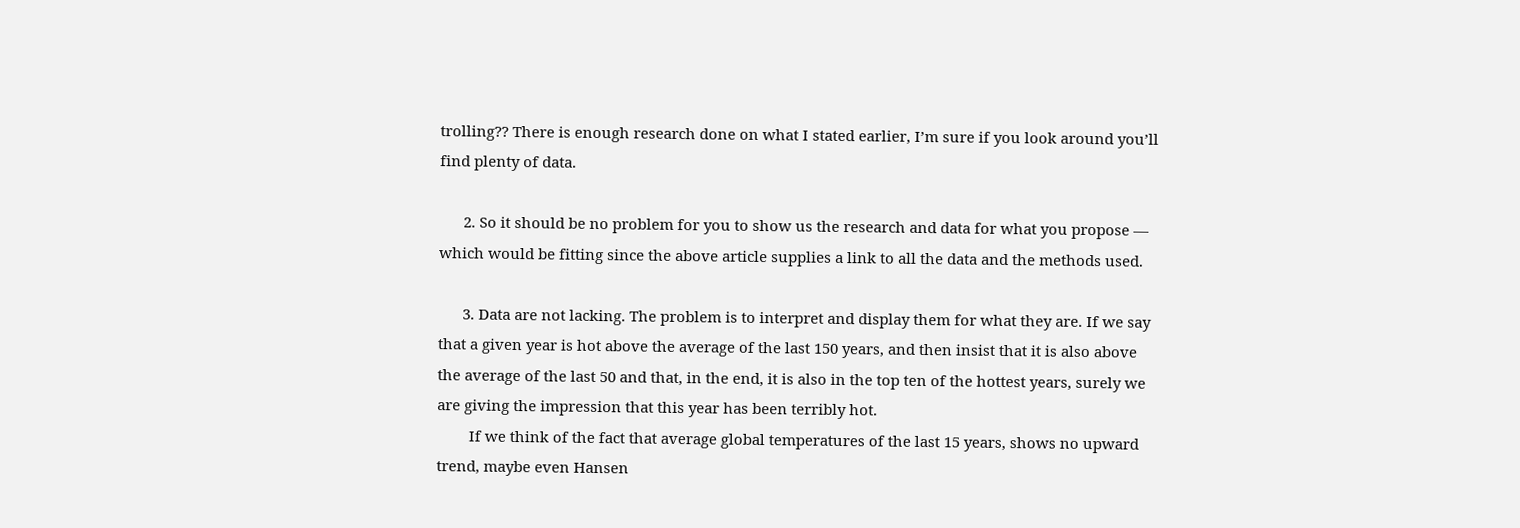trolling?? There is enough research done on what I stated earlier, I’m sure if you look around you’ll find plenty of data.

      2. So it should be no problem for you to show us the research and data for what you propose — which would be fitting since the above article supplies a link to all the data and the methods used.

      3. Data are not lacking. The problem is to interpret and display them for what they are. If we say that a given year is hot above the average of the last 150 years, and then insist that it is also above the average of the last 50 and that, in the end, it is also in the top ten of the hottest years, surely we are giving the impression that this year has been terribly hot.
        If we think of the fact that average global temperatures of the last 15 years, shows no upward trend, maybe even Hansen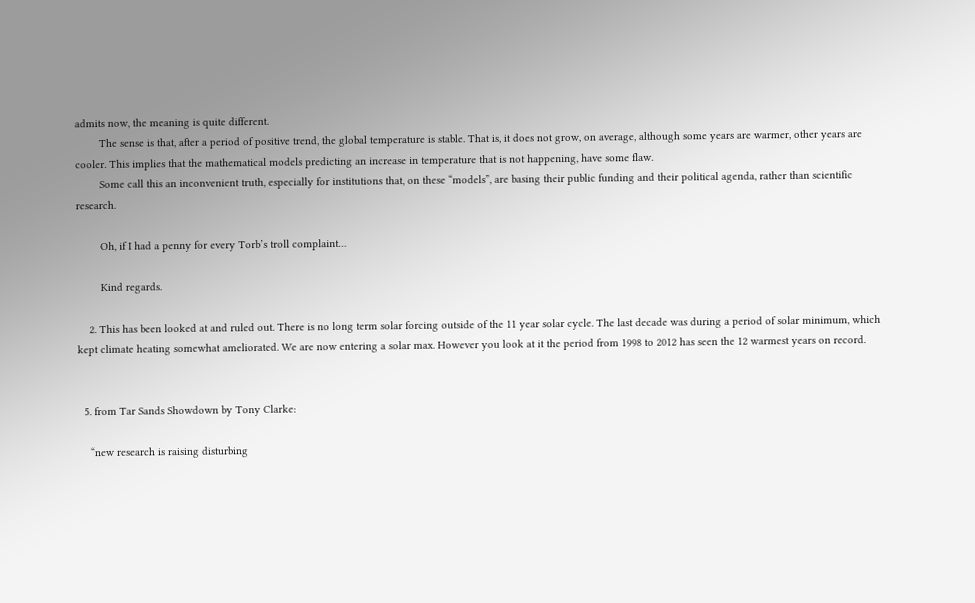admits now, the meaning is quite different.
        The sense is that, after a period of positive trend, the global temperature is stable. That is, it does not grow, on average, although some years are warmer, other years are cooler. This implies that the mathematical models predicting an increase in temperature that is not happening, have some flaw.
        Some call this an inconvenient truth, especially for institutions that, on these “models”, are basing their public funding and their political agenda, rather than scientific research.

        Oh, if I had a penny for every Torb’s troll complaint…

        Kind regards.

    2. This has been looked at and ruled out. There is no long term solar forcing outside of the 11 year solar cycle. The last decade was during a period of solar minimum, which kept climate heating somewhat ameliorated. We are now entering a solar max. However you look at it the period from 1998 to 2012 has seen the 12 warmest years on record.


  5. from Tar Sands Showdown by Tony Clarke:

    “new research is raising disturbing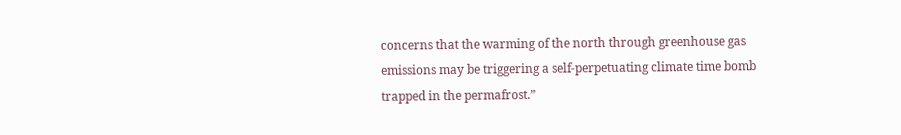concerns that the warming of the north through greenhouse gas emissions may be triggering a self-perpetuating climate time bomb trapped in the permafrost.”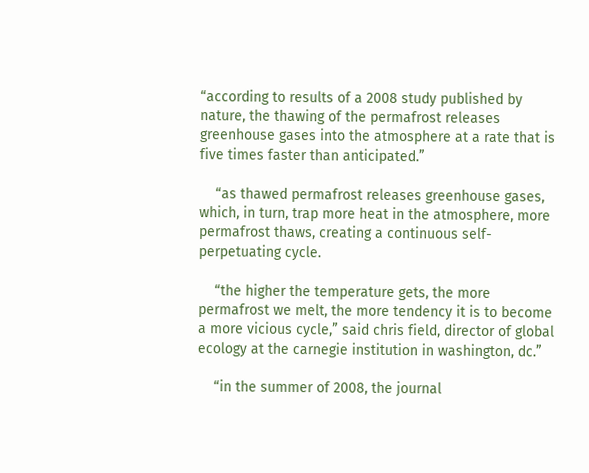“according to results of a 2008 study published by nature, the thawing of the permafrost releases greenhouse gases into the atmosphere at a rate that is five times faster than anticipated.”

    “as thawed permafrost releases greenhouse gases, which, in turn, trap more heat in the atmosphere, more permafrost thaws, creating a continuous self-perpetuating cycle.

    “the higher the temperature gets, the more permafrost we melt, the more tendency it is to become a more vicious cycle,” said chris field, director of global ecology at the carnegie institution in washington, dc.”

    “in the summer of 2008, the journal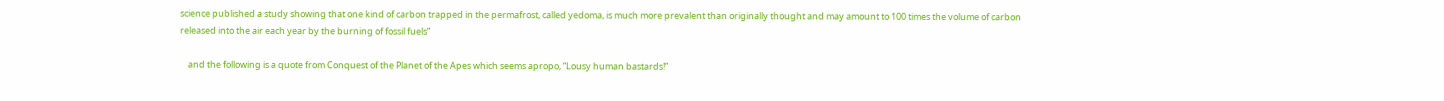science published a study showing that one kind of carbon trapped in the permafrost, called yedoma, is much more prevalent than originally thought and may amount to 100 times the volume of carbon released into the air each year by the burning of fossil fuels”

    and the following is a quote from Conquest of the Planet of the Apes which seems apropo, “Lousy human bastards!”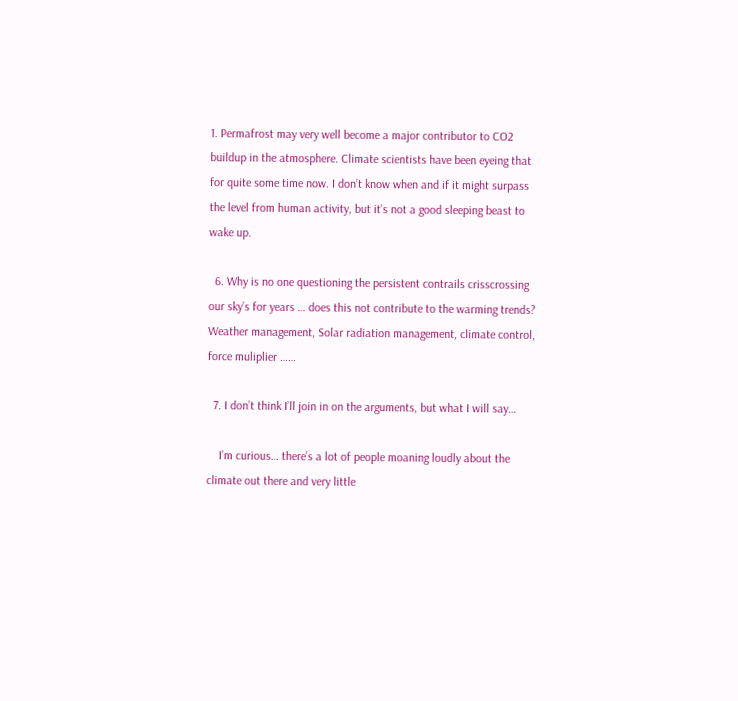1. Permafrost may very well become a major contributor to CO2 buildup in the atmosphere. Climate scientists have been eyeing that for quite some time now. I don’t know when and if it might surpass the level from human activity, but it’s not a good sleeping beast to wake up.

  6. Why is no one questioning the persistent contrails crisscrossing our sky’s for years … does this not contribute to the warming trends? Weather management, Solar radiation management, climate control, force muliplier ……

  7. I don’t think I’ll join in on the arguments, but what I will say…

    I’m curious… there’s a lot of people moaning loudly about the climate out there and very little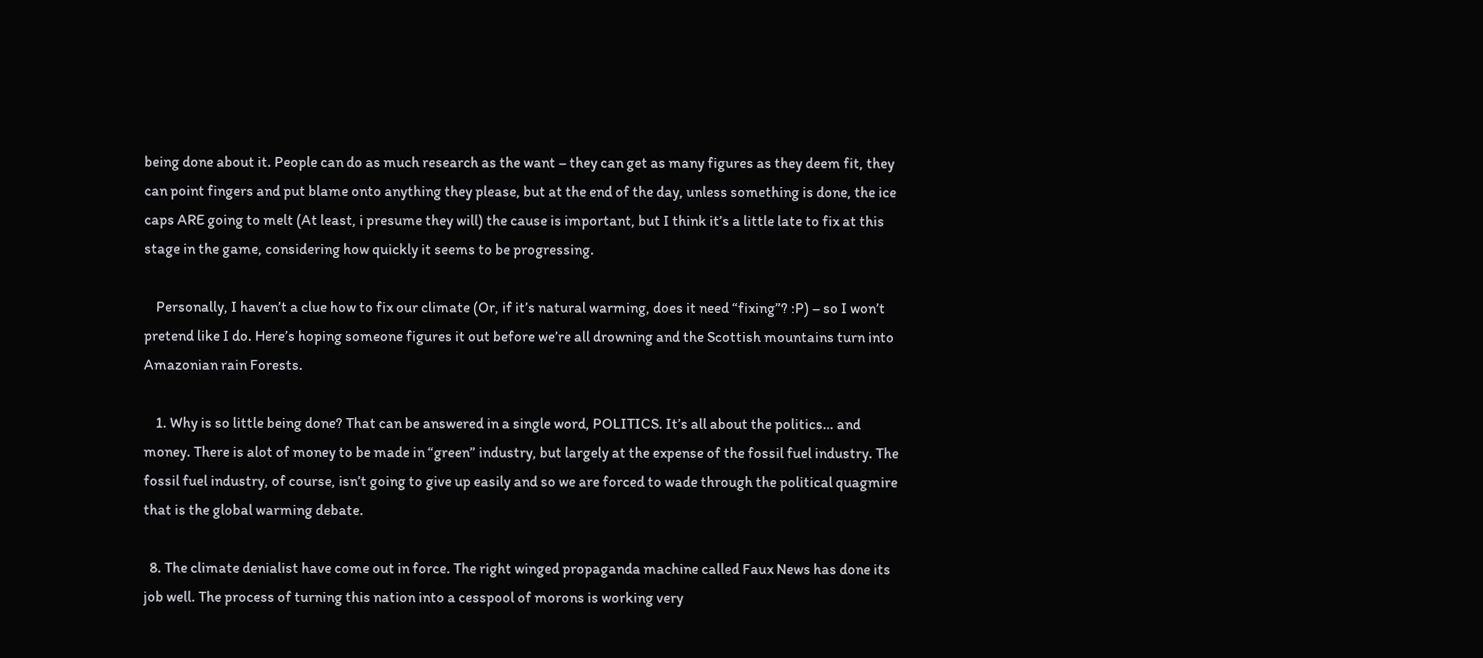being done about it. People can do as much research as the want – they can get as many figures as they deem fit, they can point fingers and put blame onto anything they please, but at the end of the day, unless something is done, the ice caps ARE going to melt (At least, i presume they will) the cause is important, but I think it’s a little late to fix at this stage in the game, considering how quickly it seems to be progressing.

    Personally, I haven’t a clue how to fix our climate (Or, if it’s natural warming, does it need “fixing”? :P) – so I won’t pretend like I do. Here’s hoping someone figures it out before we’re all drowning and the Scottish mountains turn into Amazonian rain Forests.

    1. Why is so little being done? That can be answered in a single word, POLITICS. It’s all about the politics… and money. There is alot of money to be made in “green” industry, but largely at the expense of the fossil fuel industry. The fossil fuel industry, of course, isn’t going to give up easily and so we are forced to wade through the political quagmire that is the global warming debate.

  8. The climate denialist have come out in force. The right winged propaganda machine called Faux News has done its job well. The process of turning this nation into a cesspool of morons is working very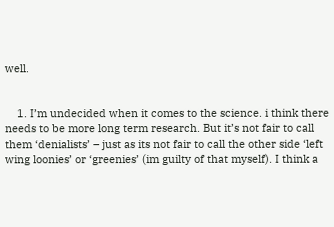well.


    1. I’m undecided when it comes to the science. i think there needs to be more long term research. But it’s not fair to call them ‘denialists’ – just as its not fair to call the other side ‘left wing loonies’ or ‘greenies’ (im guilty of that myself). I think a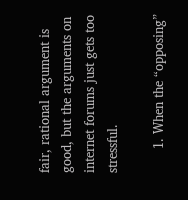fair, rational argument is good, but the arguments on internet forums just gets too stressful.

      1. When the “opposing”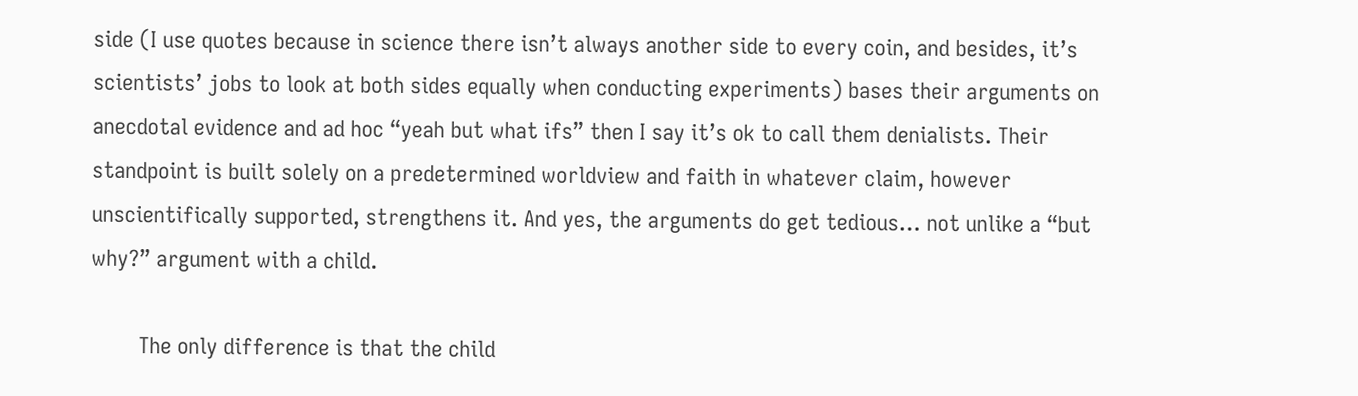side (I use quotes because in science there isn’t always another side to every coin, and besides, it’s scientists’ jobs to look at both sides equally when conducting experiments) bases their arguments on anecdotal evidence and ad hoc “yeah but what ifs” then I say it’s ok to call them denialists. Their standpoint is built solely on a predetermined worldview and faith in whatever claim, however unscientifically supported, strengthens it. And yes, the arguments do get tedious… not unlike a “but why?” argument with a child.

        The only difference is that the child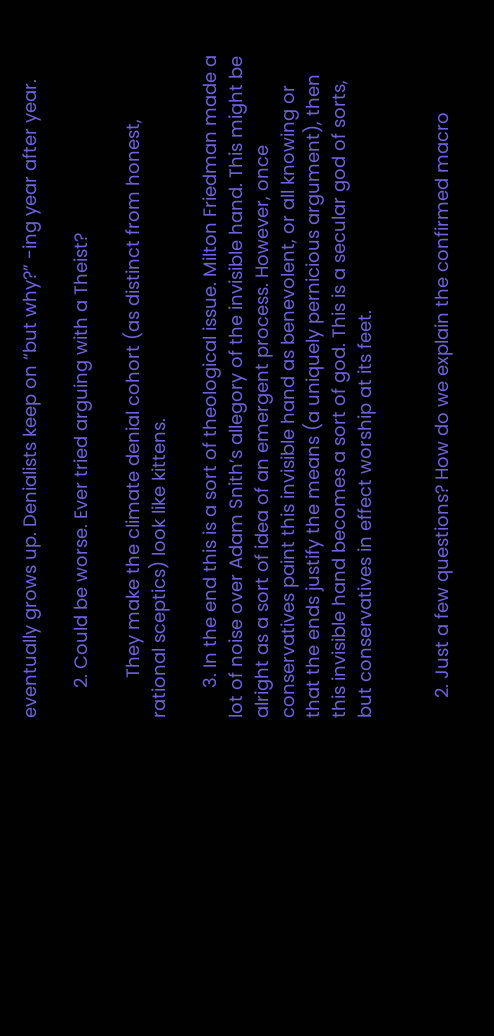eventually grows up. Denialists keep on “but why?” -ing year after year.

      2. Could be worse. Ever tried arguing with a Theist?

        They make the climate denial cohort (as distinct from honest, rational sceptics) look like kittens.

      3. In the end this is a sort of theological issue. Milton Friedman made a lot of noise over Adam Snith’s allegory of the invisible hand. This might be alright as a sort of idea of an emergent process. However, once conservatives paint this invisible hand as benevolent, or all knowing or that the ends justify the means (a uniquely pernicious argument), then this invisible hand becomes a sort of god. This is a secular god of sorts, but conservatives in effect worship at its feet.


    2. Just a few questions? How do we explain the confirmed macro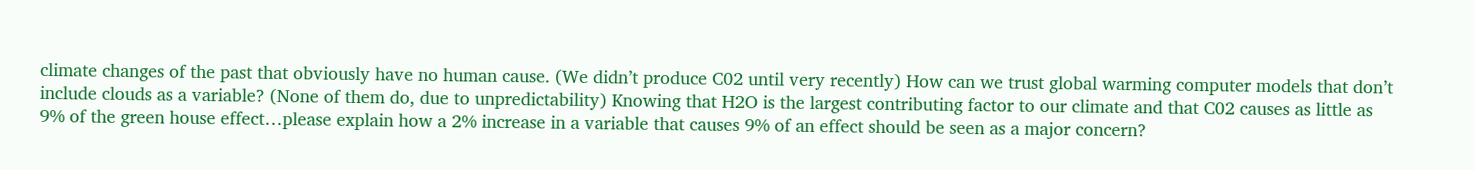climate changes of the past that obviously have no human cause. (We didn’t produce C02 until very recently) How can we trust global warming computer models that don’t include clouds as a variable? (None of them do, due to unpredictability) Knowing that H2O is the largest contributing factor to our climate and that C02 causes as little as 9% of the green house effect…please explain how a 2% increase in a variable that causes 9% of an effect should be seen as a major concern?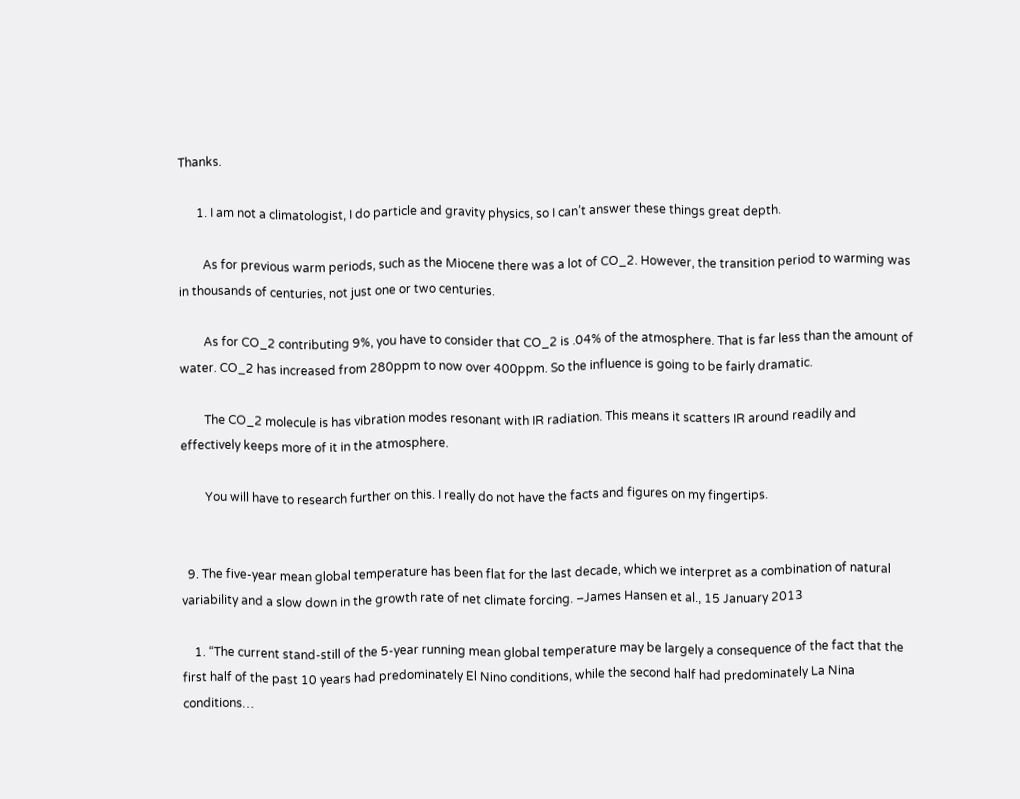Thanks.

      1. I am not a climatologist, I do particle and gravity physics, so I can’t answer these things great depth.

        As for previous warm periods, such as the Miocene there was a lot of CO_2. However, the transition period to warming was in thousands of centuries, not just one or two centuries.

        As for CO_2 contributing 9%, you have to consider that CO_2 is .04% of the atmosphere. That is far less than the amount of water. CO_2 has increased from 280ppm to now over 400ppm. So the influence is going to be fairly dramatic.

        The CO_2 molecule is has vibration modes resonant with IR radiation. This means it scatters IR around readily and effectively keeps more of it in the atmosphere.

        You will have to research further on this. I really do not have the facts and figures on my fingertips.


  9. The five-year mean global temperature has been flat for the last decade, which we interpret as a combination of natural variability and a slow down in the growth rate of net climate forcing. –James Hansen et al., 15 January 2013

    1. “The current stand-still of the 5-year running mean global temperature may be largely a consequence of the fact that the first half of the past 10 years had predominately El Nino conditions, while the second half had predominately La Nina conditions…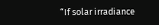“If solar irradiance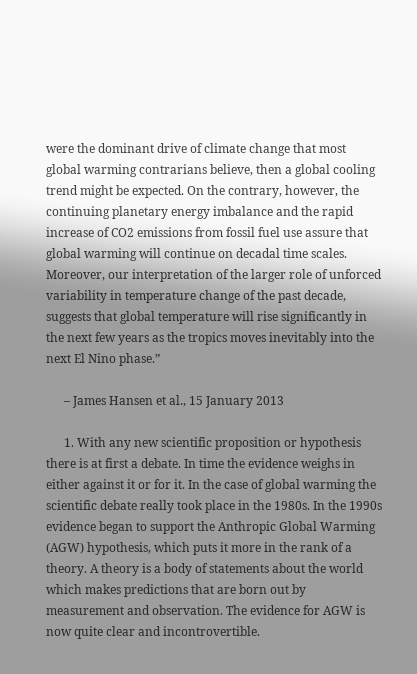were the dominant drive of climate change that most global warming contrarians believe, then a global cooling trend might be expected. On the contrary, however, the continuing planetary energy imbalance and the rapid increase of CO2 emissions from fossil fuel use assure that global warming will continue on decadal time scales. Moreover, our interpretation of the larger role of unforced variability in temperature change of the past decade, suggests that global temperature will rise significantly in the next few years as the tropics moves inevitably into the next El Nino phase.”

      – James Hansen et al., 15 January 2013

      1. With any new scientific proposition or hypothesis there is at first a debate. In time the evidence weighs in either against it or for it. In the case of global warming the scientific debate really took place in the 1980s. In the 1990s evidence began to support the Anthropic Global Warming (AGW) hypothesis, which puts it more in the rank of a theory. A theory is a body of statements about the world which makes predictions that are born out by measurement and observation. The evidence for AGW is now quite clear and incontrovertible.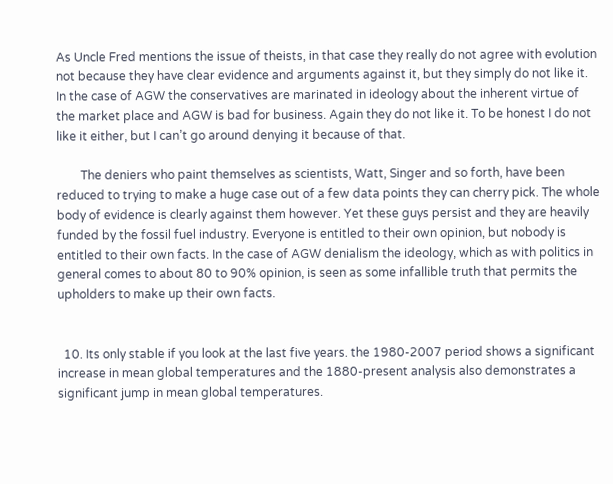As Uncle Fred mentions the issue of theists, in that case they really do not agree with evolution not because they have clear evidence and arguments against it, but they simply do not like it. In the case of AGW the conservatives are marinated in ideology about the inherent virtue of the market place and AGW is bad for business. Again they do not like it. To be honest I do not like it either, but I can’t go around denying it because of that.

        The deniers who paint themselves as scientists, Watt, Singer and so forth, have been reduced to trying to make a huge case out of a few data points they can cherry pick. The whole body of evidence is clearly against them however. Yet these guys persist and they are heavily funded by the fossil fuel industry. Everyone is entitled to their own opinion, but nobody is entitled to their own facts. In the case of AGW denialism the ideology, which as with politics in general comes to about 80 to 90% opinion, is seen as some infallible truth that permits the upholders to make up their own facts.


  10. Its only stable if you look at the last five years. the 1980-2007 period shows a significant increase in mean global temperatures and the 1880-present analysis also demonstrates a significant jump in mean global temperatures.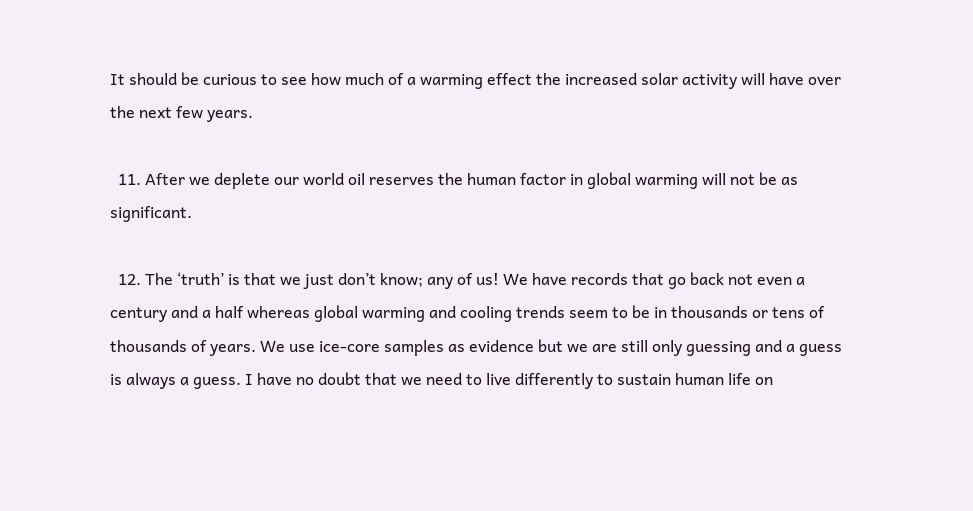It should be curious to see how much of a warming effect the increased solar activity will have over the next few years.

  11. After we deplete our world oil reserves the human factor in global warming will not be as significant.

  12. The ‘truth’ is that we just don’t know; any of us! We have records that go back not even a century and a half whereas global warming and cooling trends seem to be in thousands or tens of thousands of years. We use ice-core samples as evidence but we are still only guessing and a guess is always a guess. I have no doubt that we need to live differently to sustain human life on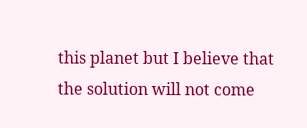this planet but I believe that the solution will not come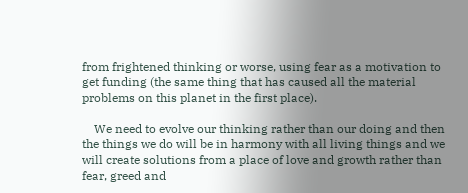from frightened thinking or worse, using fear as a motivation to get funding (the same thing that has caused all the material problems on this planet in the first place).

    We need to evolve our thinking rather than our doing and then the things we do will be in harmony with all living things and we will create solutions from a place of love and growth rather than fear, greed and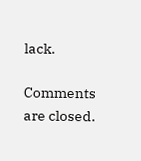lack.

Comments are closed.